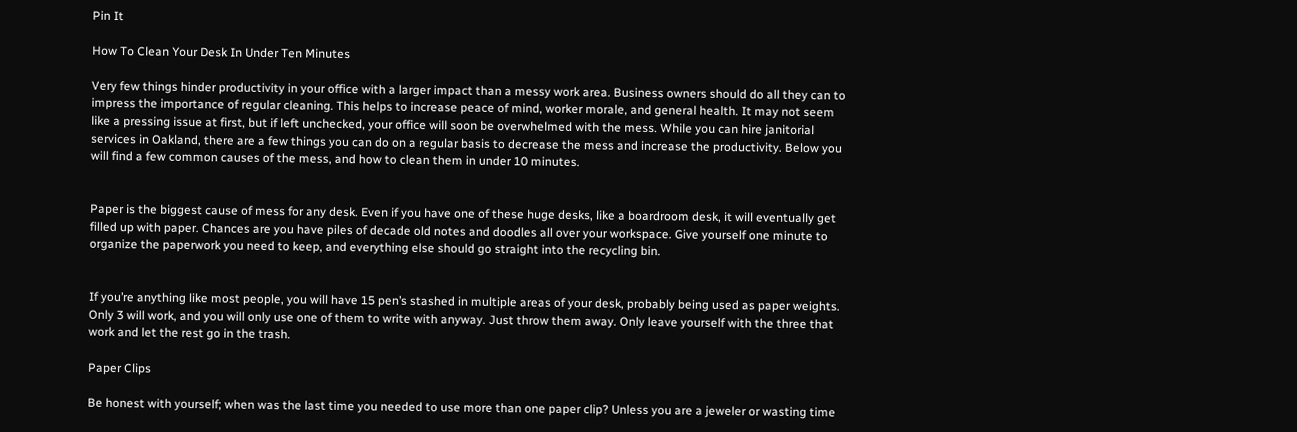Pin It

How To Clean Your Desk In Under Ten Minutes

Very few things hinder productivity in your office with a larger impact than a messy work area. Business owners should do all they can to impress the importance of regular cleaning. This helps to increase peace of mind, worker morale, and general health. It may not seem like a pressing issue at first, but if left unchecked, your office will soon be overwhelmed with the mess. While you can hire janitorial services in Oakland, there are a few things you can do on a regular basis to decrease the mess and increase the productivity. Below you will find a few common causes of the mess, and how to clean them in under 10 minutes.


Paper is the biggest cause of mess for any desk. Even if you have one of these huge desks, like a boardroom desk, it will eventually get filled up with paper. Chances are you have piles of decade old notes and doodles all over your workspace. Give yourself one minute to organize the paperwork you need to keep, and everything else should go straight into the recycling bin.


If you’re anything like most people, you will have 15 pen’s stashed in multiple areas of your desk, probably being used as paper weights. Only 3 will work, and you will only use one of them to write with anyway. Just throw them away. Only leave yourself with the three that work and let the rest go in the trash.

Paper Clips

Be honest with yourself; when was the last time you needed to use more than one paper clip? Unless you are a jeweler or wasting time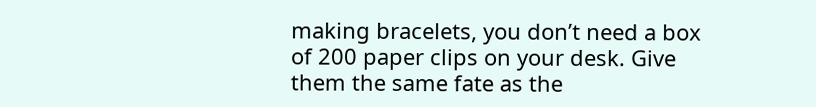making bracelets, you don’t need a box of 200 paper clips on your desk. Give them the same fate as the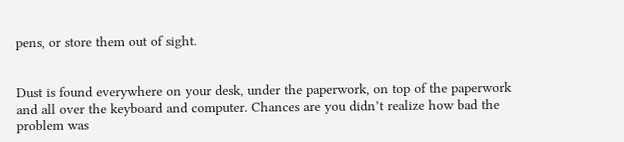pens, or store them out of sight.


Dust is found everywhere on your desk, under the paperwork, on top of the paperwork and all over the keyboard and computer. Chances are you didn’t realize how bad the problem was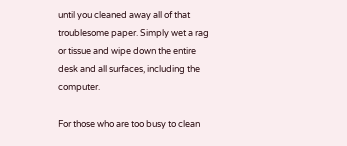until you cleaned away all of that troublesome paper. Simply wet a rag or tissue and wipe down the entire desk and all surfaces, including the computer.

For those who are too busy to clean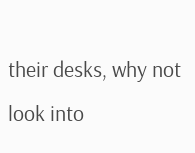their desks, why not look into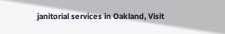janitorial services in Oakland, Visit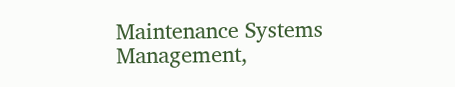Maintenance Systems Management,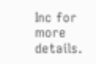Inc for more details.